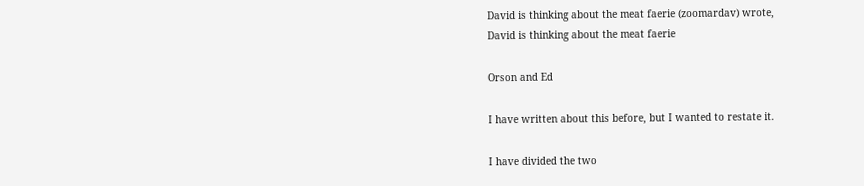David is thinking about the meat faerie (zoomardav) wrote,
David is thinking about the meat faerie

Orson and Ed

I have written about this before, but I wanted to restate it.

I have divided the two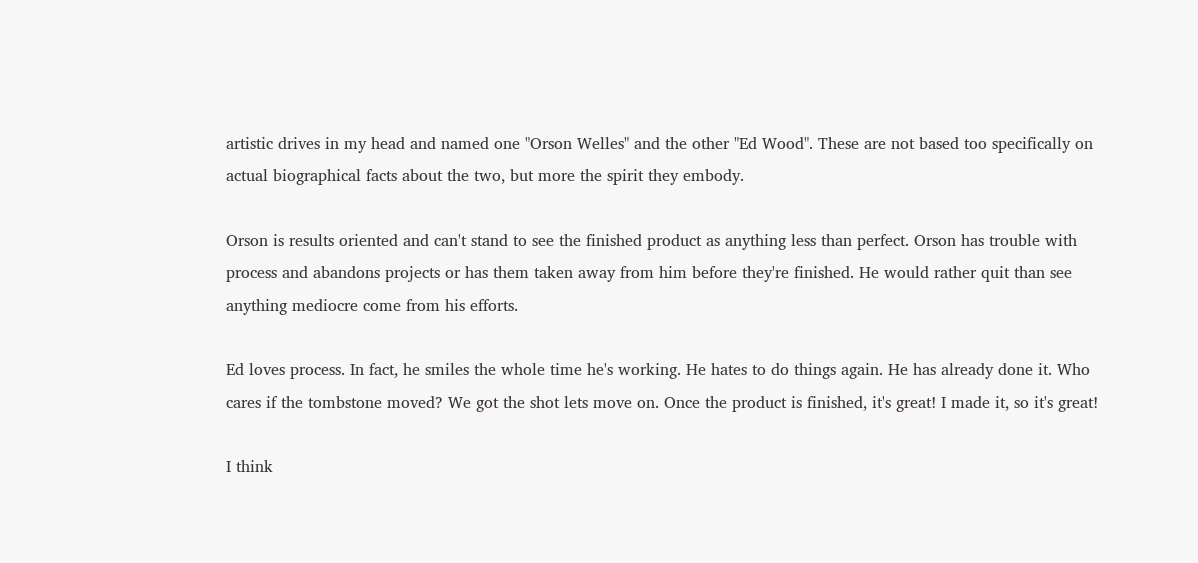artistic drives in my head and named one "Orson Welles" and the other "Ed Wood". These are not based too specifically on actual biographical facts about the two, but more the spirit they embody.

Orson is results oriented and can't stand to see the finished product as anything less than perfect. Orson has trouble with process and abandons projects or has them taken away from him before they're finished. He would rather quit than see anything mediocre come from his efforts.

Ed loves process. In fact, he smiles the whole time he's working. He hates to do things again. He has already done it. Who cares if the tombstone moved? We got the shot lets move on. Once the product is finished, it's great! I made it, so it's great!

I think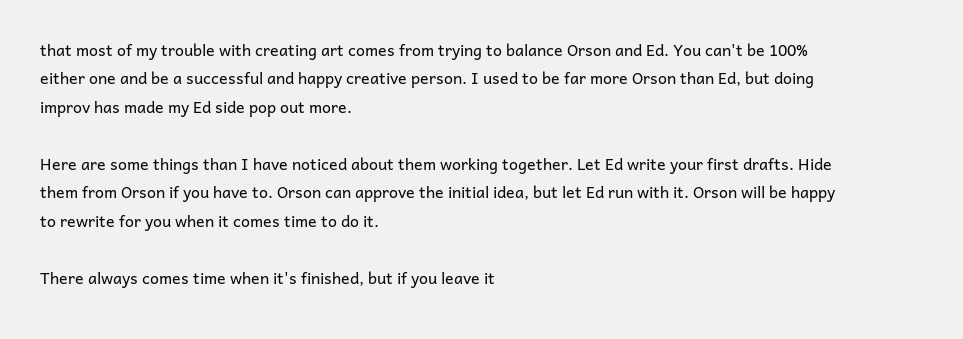that most of my trouble with creating art comes from trying to balance Orson and Ed. You can't be 100% either one and be a successful and happy creative person. I used to be far more Orson than Ed, but doing improv has made my Ed side pop out more.

Here are some things than I have noticed about them working together. Let Ed write your first drafts. Hide them from Orson if you have to. Orson can approve the initial idea, but let Ed run with it. Orson will be happy to rewrite for you when it comes time to do it.

There always comes time when it's finished, but if you leave it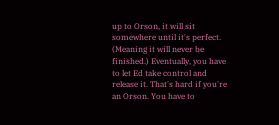up to Orson, it will sit somewhere until it's perfect. (Meaning it will never be finished.) Eventually, you have to let Ed take control and release it. That's hard if you're an Orson. You have to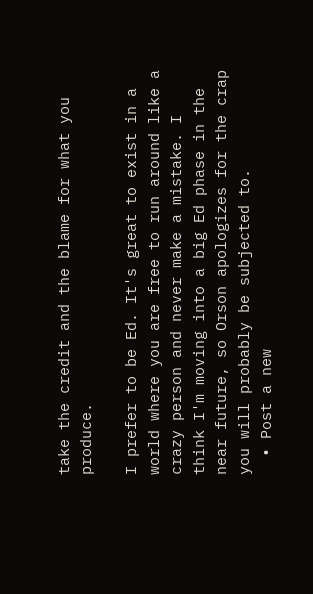take the credit and the blame for what you produce.

I prefer to be Ed. It's great to exist in a world where you are free to run around like a crazy person and never make a mistake. I think I'm moving into a big Ed phase in the near future, so Orson apologizes for the crap you will probably be subjected to.
  • Post a new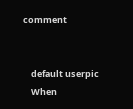comment


    default userpic
    When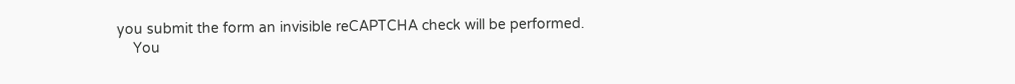you submit the form an invisible reCAPTCHA check will be performed.
    You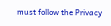must follow the Privacy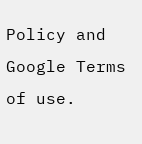Policy and Google Terms of use.